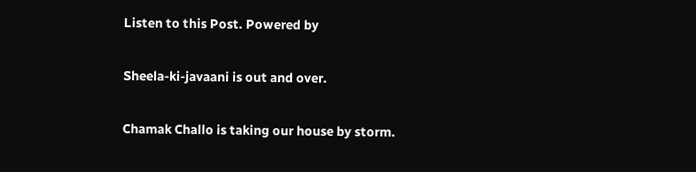Listen to this Post. Powered by

Sheela-ki-javaani is out and over.

Chamak Challo is taking our house by storm.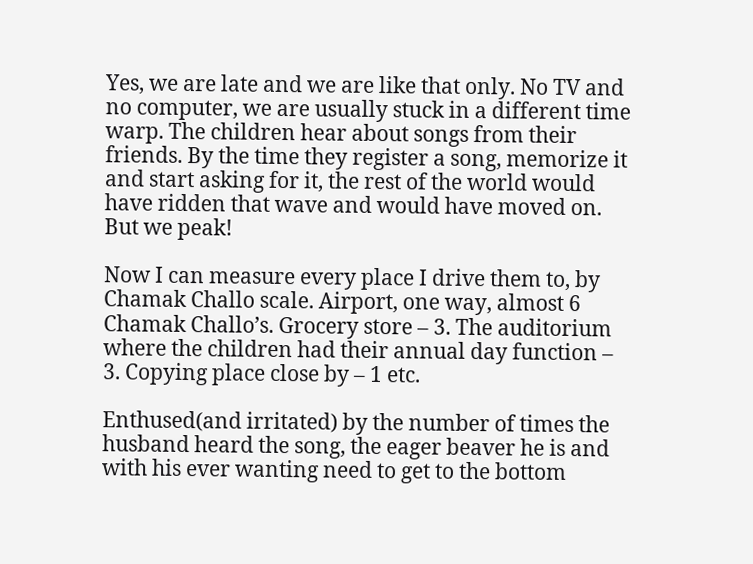Yes, we are late and we are like that only. No TV and no computer, we are usually stuck in a different time warp. The children hear about songs from their friends. By the time they register a song, memorize it and start asking for it, the rest of the world would have ridden that wave and would have moved on. But we peak!

Now I can measure every place I drive them to, by Chamak Challo scale. Airport, one way, almost 6 Chamak Challo’s. Grocery store – 3. The auditorium where the children had their annual day function – 3. Copying place close by – 1 etc.

Enthused(and irritated) by the number of times the husband heard the song, the eager beaver he is and with his ever wanting need to get to the bottom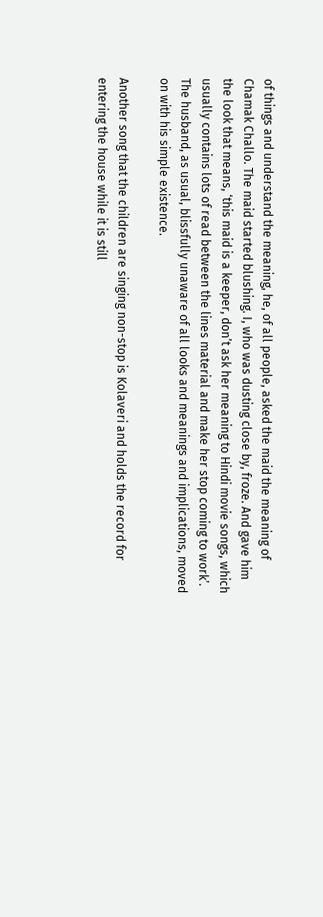of things and understand the meaning, he, of all people, asked the maid the meaning of Chamak Challo. The maid started blushing. I, who was dusting close by, froze. And gave him the look that means, ‘this maid is a keeper, don’t ask her meaning to Hindi movie songs, which usually contains lots of read between the lines material and make her stop coming to work’. The husband, as usual, blissfully unaware of all looks and meanings and implications, moved on with his simple existence.

Another song that the children are singing non-stop is Kolaveri and holds the record for entering the house while it is still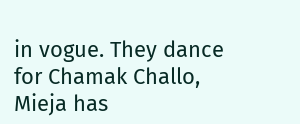in vogue. They dance for Chamak Challo, Mieja has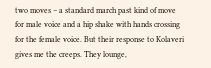two moves – a standard march past kind of move for male voice and a hip shake with hands crossing for the female voice. But their response to Kolaveri gives me the creeps. They lounge,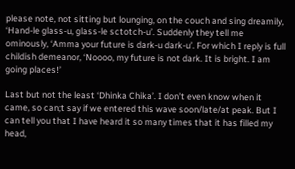please note, not sitting but lounging, on the couch and sing dreamily, ‘Hand-le glass-u, glass-le sctotch-u’. Suddenly they tell me ominously, ‘Amma your future is dark-u dark-u’. For which I reply is full childish demeanor, ‘Noooo, my future is not dark. It is bright. I am going places!’

Last but not the least ‘Dhinka Chika’. I don’t even know when it came, so can;t say if we entered this wave soon/late/at peak. But I can tell you that I have heard it so many times that it has filled my head,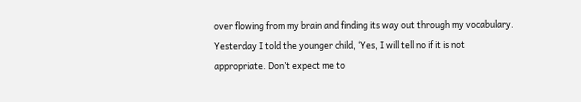over flowing from my brain and finding its way out through my vocabulary. Yesterday I told the younger child, ‘Yes, I will tell no if it is not appropriate. Don’t expect me to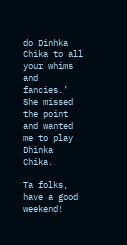do Dinhka Chika to all your whims and fancies.’ She missed the point and wanted me to play Dhinka Chika.

Ta folks, have a good weekend!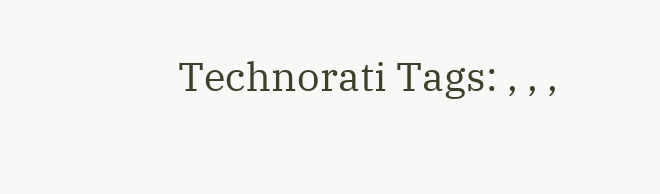Technorati Tags: , , ,